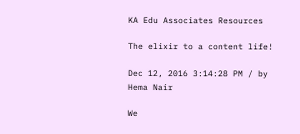KA Edu Associates Resources

The elixir to a content life!

Dec 12, 2016 3:14:28 PM / by Hema Nair

We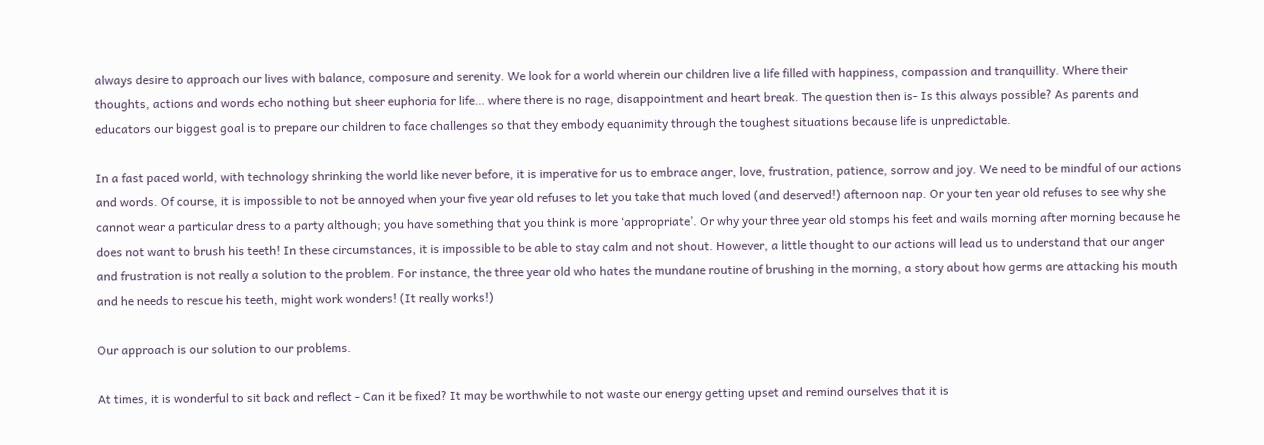always desire to approach our lives with balance, composure and serenity. We look for a world wherein our children live a life filled with happiness, compassion and tranquillity. Where their thoughts, actions and words echo nothing but sheer euphoria for life… where there is no rage, disappointment and heart break. The question then is- Is this always possible? As parents and educators our biggest goal is to prepare our children to face challenges so that they embody equanimity through the toughest situations because life is unpredictable.

In a fast paced world, with technology shrinking the world like never before, it is imperative for us to embrace anger, love, frustration, patience, sorrow and joy. We need to be mindful of our actions and words. Of course, it is impossible to not be annoyed when your five year old refuses to let you take that much loved (and deserved!) afternoon nap. Or your ten year old refuses to see why she cannot wear a particular dress to a party although; you have something that you think is more ‘appropriate’. Or why your three year old stomps his feet and wails morning after morning because he does not want to brush his teeth! In these circumstances, it is impossible to be able to stay calm and not shout. However, a little thought to our actions will lead us to understand that our anger and frustration is not really a solution to the problem. For instance, the three year old who hates the mundane routine of brushing in the morning, a story about how germs are attacking his mouth and he needs to rescue his teeth, might work wonders! (It really works!)

Our approach is our solution to our problems.

At times, it is wonderful to sit back and reflect - Can it be fixed? It may be worthwhile to not waste our energy getting upset and remind ourselves that it is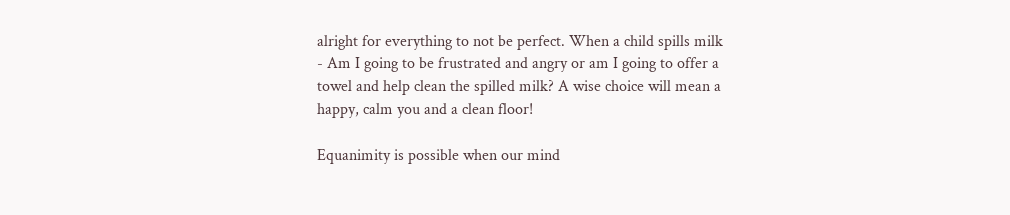alright for everything to not be perfect. When a child spills milk - Am I going to be frustrated and angry or am I going to offer a towel and help clean the spilled milk? A wise choice will mean a happy, calm you and a clean floor!

Equanimity is possible when our mind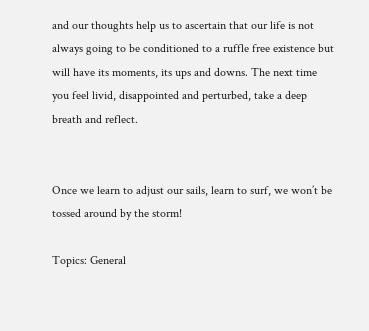and our thoughts help us to ascertain that our life is not always going to be conditioned to a ruffle free existence but will have its moments, its ups and downs. The next time you feel livid, disappointed and perturbed, take a deep breath and reflect.


Once we learn to adjust our sails, learn to surf, we won’t be tossed around by the storm!

Topics: General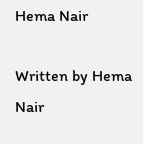Hema Nair

Written by Hema Nair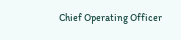Chief Operating Officer